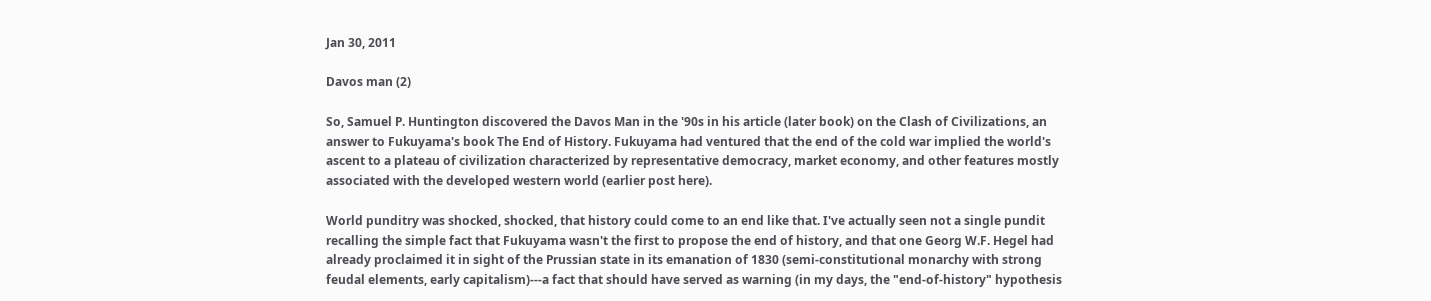Jan 30, 2011

Davos man (2)

So, Samuel P. Huntington discovered the Davos Man in the '90s in his article (later book) on the Clash of Civilizations, an answer to Fukuyama's book The End of History. Fukuyama had ventured that the end of the cold war implied the world's ascent to a plateau of civilization characterized by representative democracy, market economy, and other features mostly associated with the developed western world (earlier post here).

World punditry was shocked, shocked, that history could come to an end like that. I've actually seen not a single pundit recalling the simple fact that Fukuyama wasn't the first to propose the end of history, and that one Georg W.F. Hegel had already proclaimed it in sight of the Prussian state in its emanation of 1830 (semi-constitutional monarchy with strong feudal elements, early capitalism)---a fact that should have served as warning (in my days, the "end-of-history" hypothesis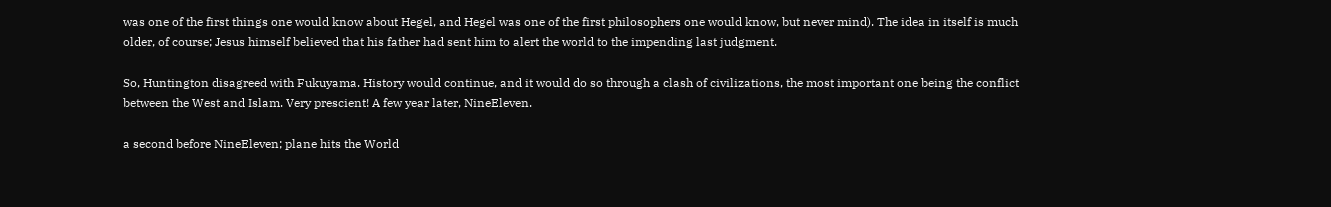was one of the first things one would know about Hegel, and Hegel was one of the first philosophers one would know, but never mind). The idea in itself is much older, of course; Jesus himself believed that his father had sent him to alert the world to the impending last judgment.

So, Huntington disagreed with Fukuyama. History would continue, and it would do so through a clash of civilizations, the most important one being the conflict between the West and Islam. Very prescient! A few year later, NineEleven.

a second before NineEleven; plane hits the World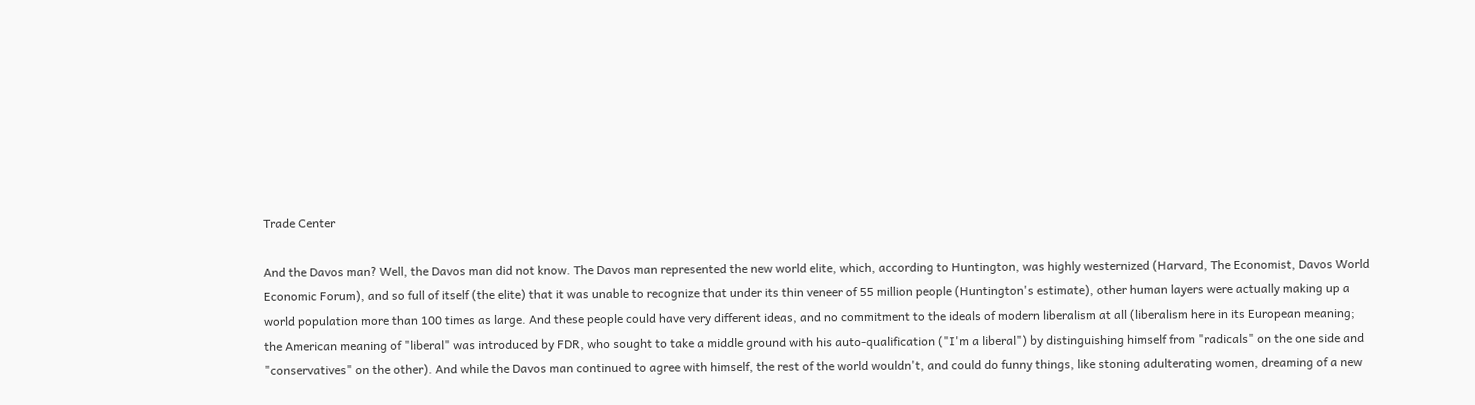Trade Center

And the Davos man? Well, the Davos man did not know. The Davos man represented the new world elite, which, according to Huntington, was highly westernized (Harvard, The Economist, Davos World Economic Forum), and so full of itself (the elite) that it was unable to recognize that under its thin veneer of 55 million people (Huntington's estimate), other human layers were actually making up a world population more than 100 times as large. And these people could have very different ideas, and no commitment to the ideals of modern liberalism at all (liberalism here in its European meaning; the American meaning of "liberal" was introduced by FDR, who sought to take a middle ground with his auto-qualification ("I'm a liberal") by distinguishing himself from "radicals" on the one side and "conservatives" on the other). And while the Davos man continued to agree with himself, the rest of the world wouldn't, and could do funny things, like stoning adulterating women, dreaming of a new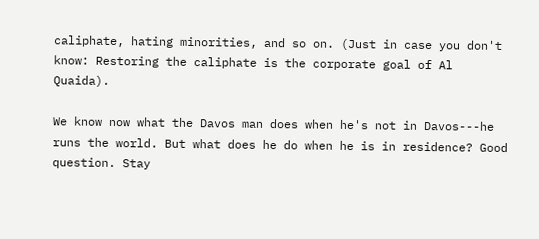caliphate, hating minorities, and so on. (Just in case you don't know: Restoring the caliphate is the corporate goal of Al Quaida).

We know now what the Davos man does when he's not in Davos---he runs the world. But what does he do when he is in residence? Good question. Stay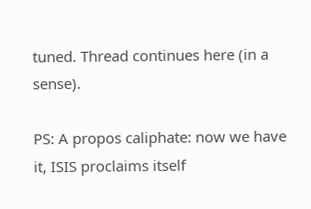tuned. Thread continues here (in a sense).

PS: A propos caliphate: now we have it, ISIS proclaims itself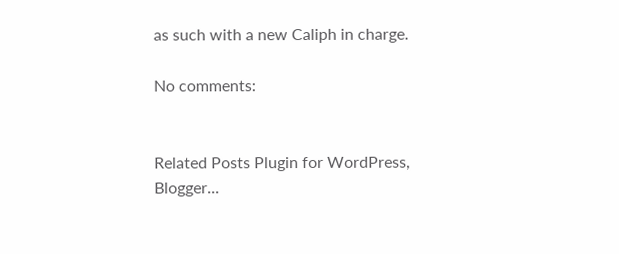as such with a new Caliph in charge.

No comments:


Related Posts Plugin for WordPress, Blogger...